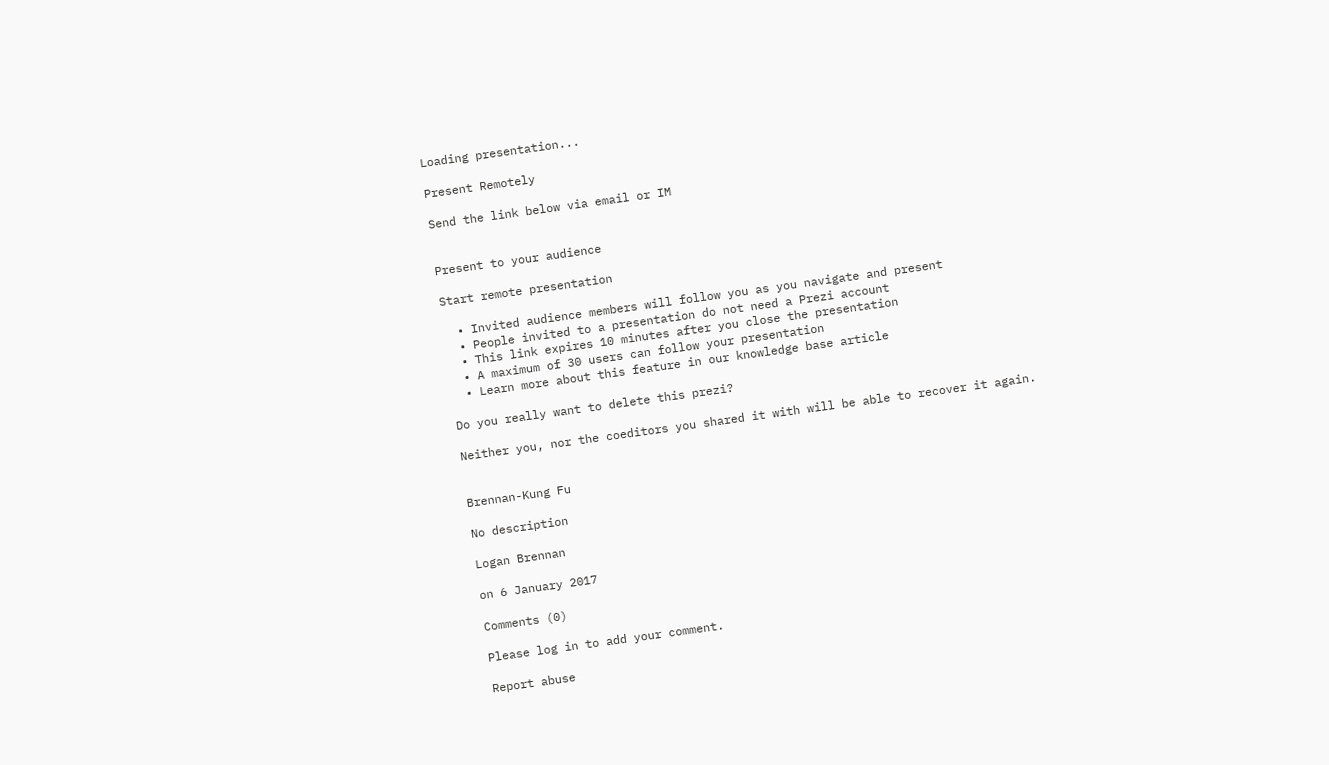Loading presentation...

Present Remotely

Send the link below via email or IM


Present to your audience

Start remote presentation

  • Invited audience members will follow you as you navigate and present
  • People invited to a presentation do not need a Prezi account
  • This link expires 10 minutes after you close the presentation
  • A maximum of 30 users can follow your presentation
  • Learn more about this feature in our knowledge base article

Do you really want to delete this prezi?

Neither you, nor the coeditors you shared it with will be able to recover it again.


Brennan-Kung Fu

No description

Logan Brennan

on 6 January 2017

Comments (0)

Please log in to add your comment.

Report abuse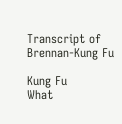Transcript of Brennan-Kung Fu

Kung Fu
What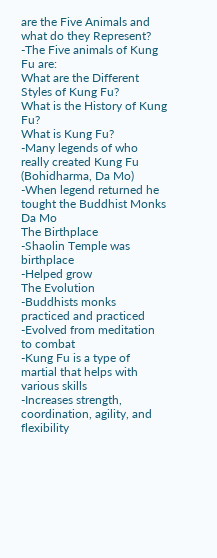are the Five Animals and what do they Represent?
-The Five animals of Kung Fu are:
What are the Different Styles of Kung Fu?
What is the History of Kung Fu?
What is Kung Fu?
-Many legends of who really created Kung Fu (Bohidharma, Da Mo)
-When legend returned he tought the Buddhist Monks
Da Mo
The Birthplace
-Shaolin Temple was birthplace
-Helped grow
The Evolution
-Buddhists monks practiced and practiced
-Evolved from meditation to combat
-Kung Fu is a type of martial that helps with various skills
-Increases strength, coordination, agility, and flexibility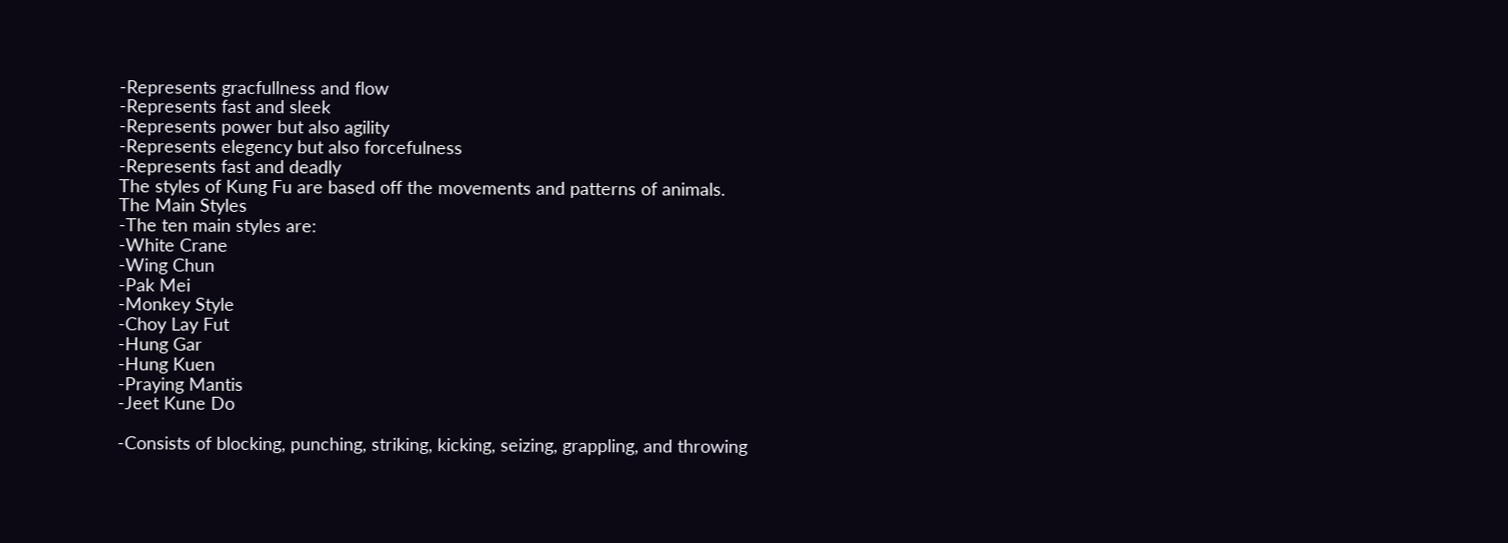-Represents gracfullness and flow
-Represents fast and sleek
-Represents power but also agility
-Represents elegency but also forcefulness
-Represents fast and deadly
The styles of Kung Fu are based off the movements and patterns of animals.
The Main Styles
-The ten main styles are:
-White Crane
-Wing Chun
-Pak Mei
-Monkey Style
-Choy Lay Fut
-Hung Gar
-Hung Kuen
-Praying Mantis
-Jeet Kune Do

-Consists of blocking, punching, striking, kicking, seizing, grappling, and throwing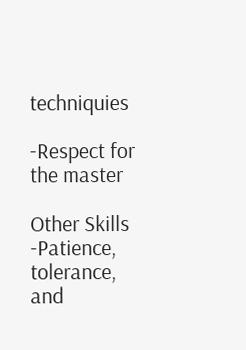techniquies

-Respect for the master

Other Skills
-Patience, tolerance, and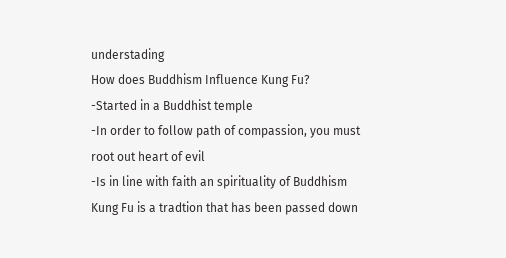understading
How does Buddhism Influence Kung Fu?
-Started in a Buddhist temple
-In order to follow path of compassion, you must root out heart of evil
-Is in line with faith an spirituality of Buddhism
Kung Fu is a tradtion that has been passed down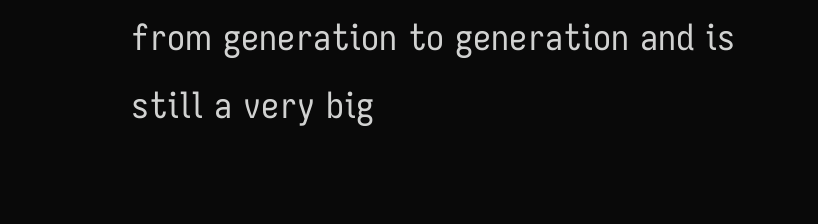from generation to generation and is still a very big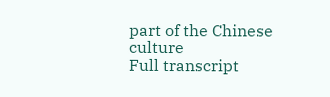part of the Chinese culture
Full transcript